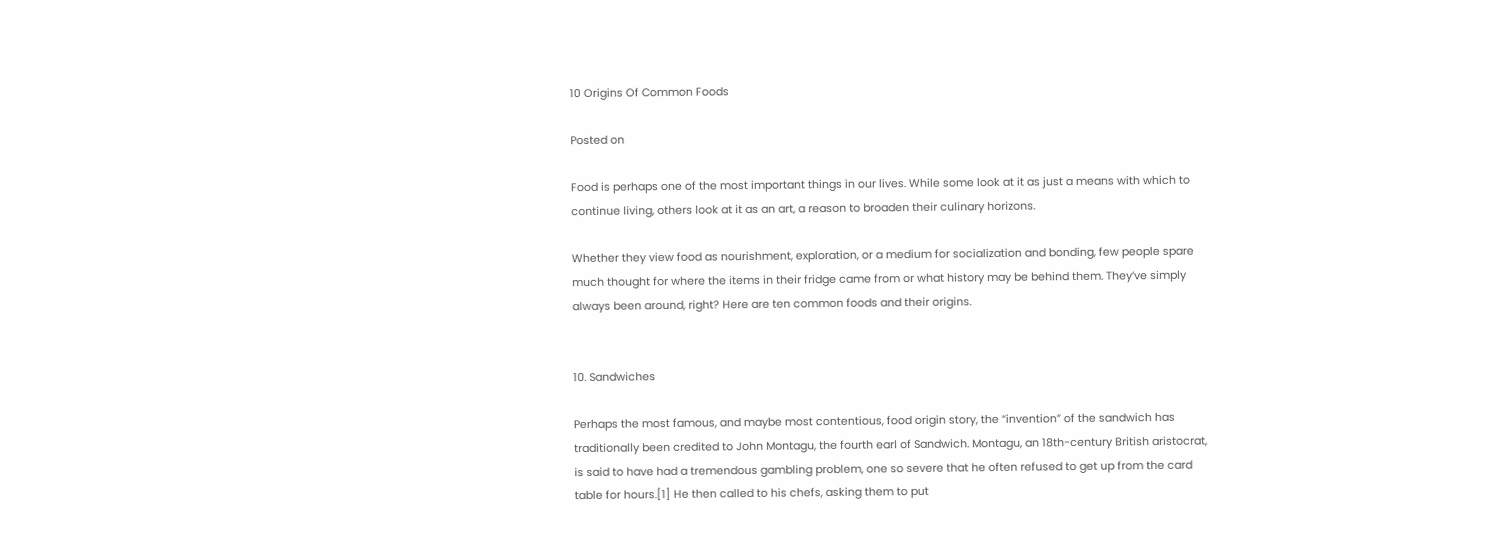10 Origins Of Common Foods

Posted on

Food is perhaps one of the most important things in our lives. While some look at it as just a means with which to continue living, others look at it as an art, a reason to broaden their culinary horizons.

Whether they view food as nourishment, exploration, or a medium for socialization and bonding, few people spare much thought for where the items in their fridge came from or what history may be behind them. They’ve simply always been around, right? Here are ten common foods and their origins.


10. Sandwiches

Perhaps the most famous, and maybe most contentious, food origin story, the “invention” of the sandwich has traditionally been credited to John Montagu, the fourth earl of Sandwich. Montagu, an 18th-century British aristocrat, is said to have had a tremendous gambling problem, one so severe that he often refused to get up from the card table for hours.[1] He then called to his chefs, asking them to put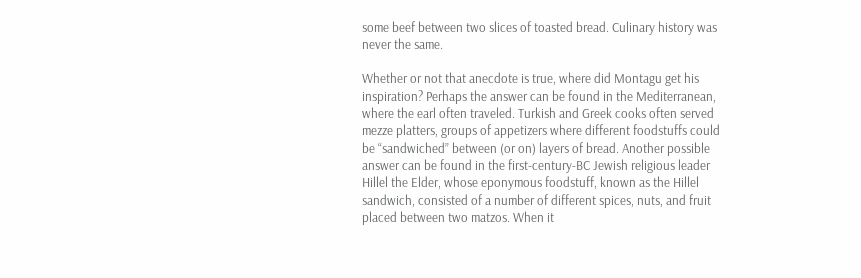some beef between two slices of toasted bread. Culinary history was never the same.

Whether or not that anecdote is true, where did Montagu get his inspiration? Perhaps the answer can be found in the Mediterranean, where the earl often traveled. Turkish and Greek cooks often served mezze platters, groups of appetizers where different foodstuffs could be “sandwiched” between (or on) layers of bread. Another possible answer can be found in the first-century-BC Jewish religious leader Hillel the Elder, whose eponymous foodstuff, known as the Hillel sandwich, consisted of a number of different spices, nuts, and fruit placed between two matzos. When it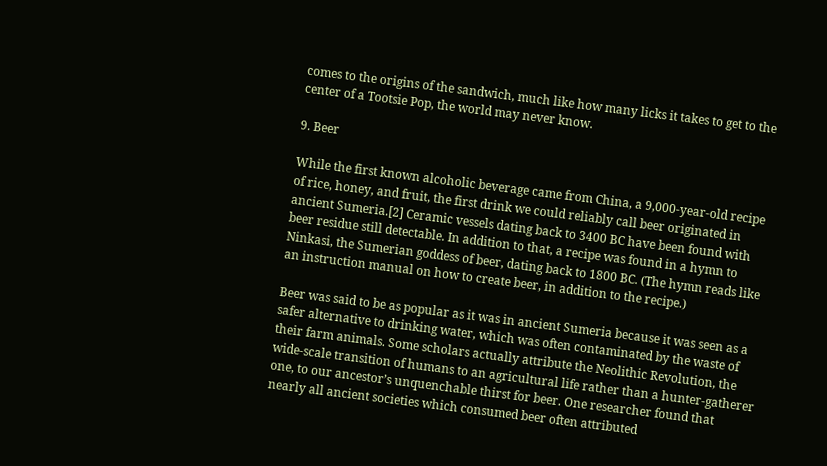comes to the origins of the sandwich, much like how many licks it takes to get to the center of a Tootsie Pop, the world may never know.

9. Beer

While the first known alcoholic beverage came from China, a 9,000-year-old recipe of rice, honey, and fruit, the first drink we could reliably call beer originated in ancient Sumeria.[2] Ceramic vessels dating back to 3400 BC have been found with beer residue still detectable. In addition to that, a recipe was found in a hymn to Ninkasi, the Sumerian goddess of beer, dating back to 1800 BC. (The hymn reads like an instruction manual on how to create beer, in addition to the recipe.)

Beer was said to be as popular as it was in ancient Sumeria because it was seen as a safer alternative to drinking water, which was often contaminated by the waste of their farm animals. Some scholars actually attribute the Neolithic Revolution, the wide-scale transition of humans to an agricultural life rather than a hunter-gatherer one, to our ancestor’s unquenchable thirst for beer. One researcher found that nearly all ancient societies which consumed beer often attributed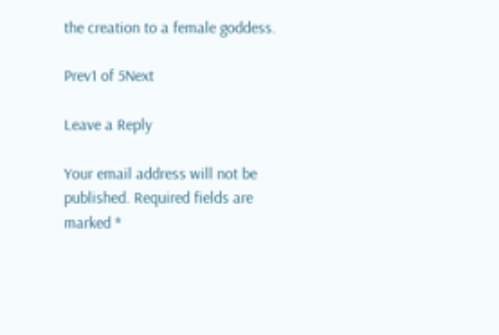the creation to a female goddess.

Prev1 of 5Next

Leave a Reply

Your email address will not be published. Required fields are marked *